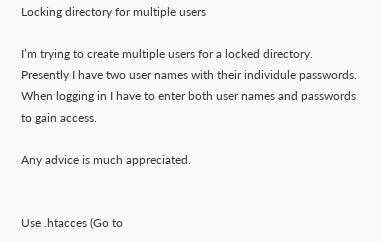Locking directory for multiple users

I’m trying to create multiple users for a locked directory. Presently I have two user names with their individule passwords. When logging in I have to enter both user names and passwords to gain access.

Any advice is much appreciated.


Use .htacces (Go to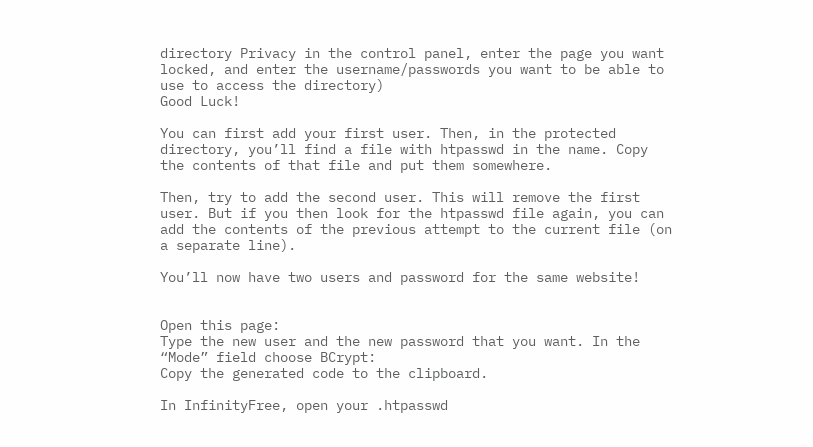directory Privacy in the control panel, enter the page you want locked, and enter the username/passwords you want to be able to use to access the directory)
Good Luck!

You can first add your first user. Then, in the protected directory, you’ll find a file with htpasswd in the name. Copy the contents of that file and put them somewhere.

Then, try to add the second user. This will remove the first user. But if you then look for the htpasswd file again, you can add the contents of the previous attempt to the current file (on a separate line).

You’ll now have two users and password for the same website!


Open this page:
Type the new user and the new password that you want. In the “Mode” field choose BCrypt:
Copy the generated code to the clipboard.

In InfinityFree, open your .htpasswd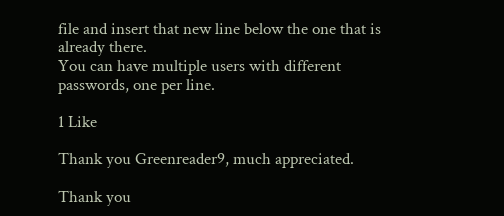file and insert that new line below the one that is already there.
You can have multiple users with different passwords, one per line.

1 Like

Thank you Greenreader9, much appreciated.

Thank you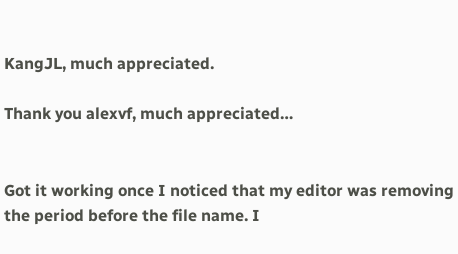KangJL, much appreciated.

Thank you alexvf, much appreciated…


Got it working once I noticed that my editor was removing the period before the file name. I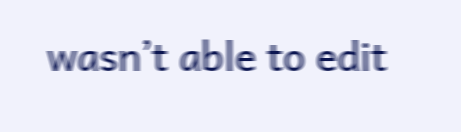wasn’t able to edit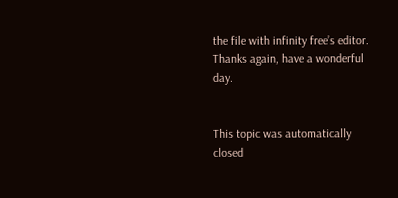the file with infinity free’s editor. Thanks again, have a wonderful day.


This topic was automatically closed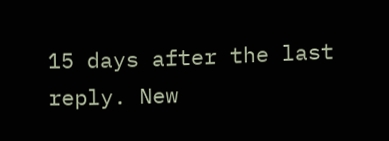15 days after the last reply. New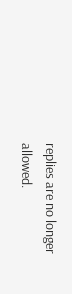replies are no longer allowed.